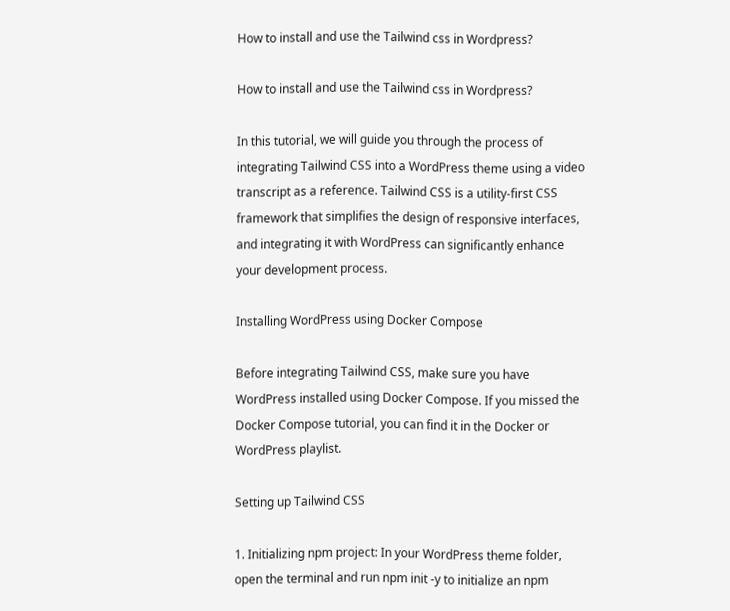How to install and use the Tailwind css in Wordpress?

How to install and use the Tailwind css in Wordpress?

In this tutorial, we will guide you through the process of integrating Tailwind CSS into a WordPress theme using a video transcript as a reference. Tailwind CSS is a utility-first CSS framework that simplifies the design of responsive interfaces, and integrating it with WordPress can significantly enhance your development process.

Installing WordPress using Docker Compose

Before integrating Tailwind CSS, make sure you have WordPress installed using Docker Compose. If you missed the Docker Compose tutorial, you can find it in the Docker or WordPress playlist.

Setting up Tailwind CSS

1. Initializing npm project: In your WordPress theme folder, open the terminal and run npm init -y to initialize an npm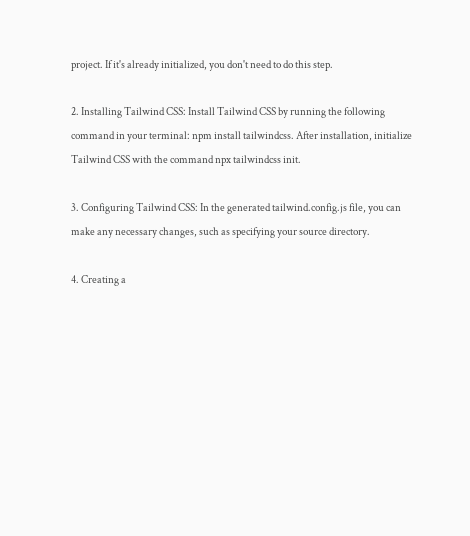project. If it's already initialized, you don't need to do this step.

2. Installing Tailwind CSS: Install Tailwind CSS by running the following command in your terminal: npm install tailwindcss. After installation, initialize Tailwind CSS with the command npx tailwindcss init.

3. Configuring Tailwind CSS: In the generated tailwind.config.js file, you can make any necessary changes, such as specifying your source directory.

4. Creating a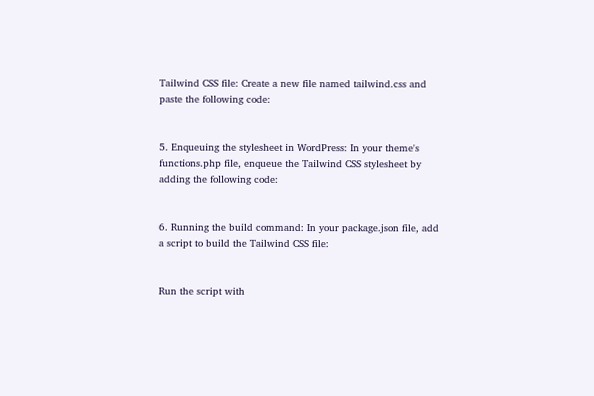Tailwind CSS file: Create a new file named tailwind.css and paste the following code:


5. Enqueuing the stylesheet in WordPress: In your theme's functions.php file, enqueue the Tailwind CSS stylesheet by adding the following code:


6. Running the build command: In your package.json file, add a script to build the Tailwind CSS file:


Run the script with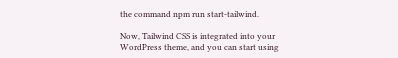the command npm run start-tailwind.

Now, Tailwind CSS is integrated into your WordPress theme, and you can start using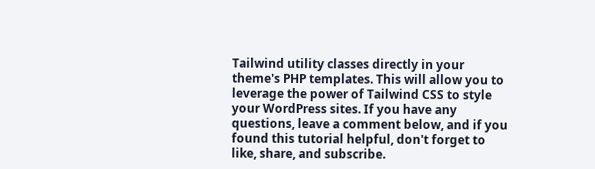Tailwind utility classes directly in your theme's PHP templates. This will allow you to leverage the power of Tailwind CSS to style your WordPress sites. If you have any questions, leave a comment below, and if you found this tutorial helpful, don't forget to like, share, and subscribe.